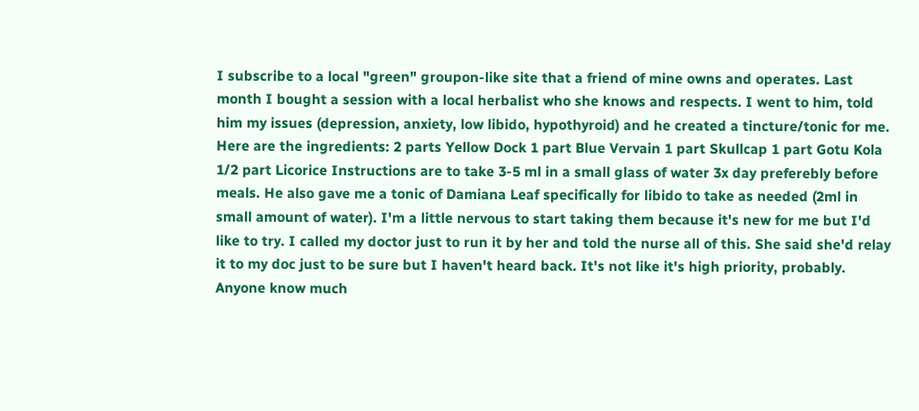I subscribe to a local "green" groupon-like site that a friend of mine owns and operates. Last month I bought a session with a local herbalist who she knows and respects. I went to him, told him my issues (depression, anxiety, low libido, hypothyroid) and he created a tincture/tonic for me. Here are the ingredients: 2 parts Yellow Dock 1 part Blue Vervain 1 part Skullcap 1 part Gotu Kola 1/2 part Licorice Instructions are to take 3-5 ml in a small glass of water 3x day preferebly before meals. He also gave me a tonic of Damiana Leaf specifically for libido to take as needed (2ml in small amount of water). I'm a little nervous to start taking them because it's new for me but I'd like to try. I called my doctor just to run it by her and told the nurse all of this. She said she'd relay it to my doc just to be sure but I haven't heard back. It's not like it's high priority, probably. Anyone know much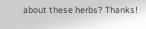about these herbs? Thanks!